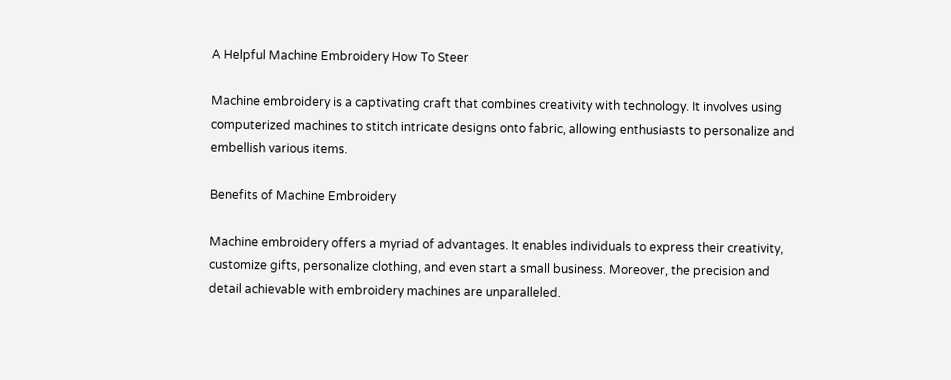A Helpful Machine Embroidery How To Steer

Machine embroidery is a captivating craft that combines creativity with technology. It involves using computerized machines to stitch intricate designs onto fabric, allowing enthusiasts to personalize and embellish various items.

Benefits of Machine Embroidery

Machine embroidery offers a myriad of advantages. It enables individuals to express their creativity, customize gifts, personalize clothing, and even start a small business. Moreover, the precision and detail achievable with embroidery machines are unparalleled.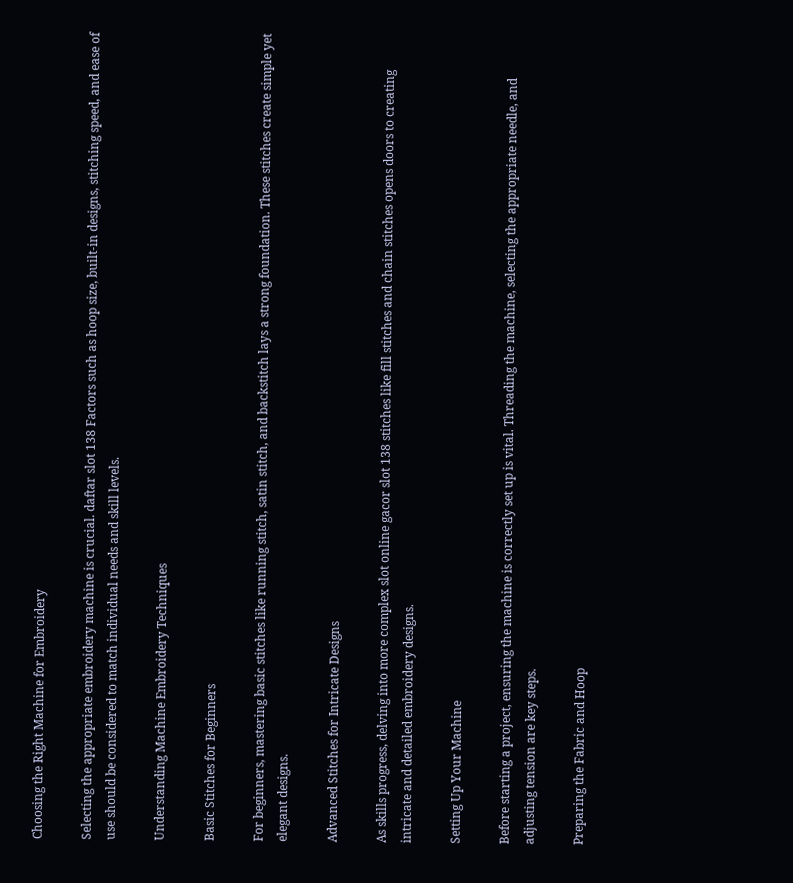Choosing the Right Machine for Embroidery

Selecting the appropriate embroidery machine is crucial. daftar slot 138 Factors such as hoop size, built-in designs, stitching speed, and ease of use should be considered to match individual needs and skill levels.

Understanding Machine Embroidery Techniques

Basic Stitches for Beginners

For beginners, mastering basic stitches like running stitch, satin stitch, and backstitch lays a strong foundation. These stitches create simple yet elegant designs.

Advanced Stitches for Intricate Designs

As skills progress, delving into more complex slot online gacor slot 138 stitches like fill stitches and chain stitches opens doors to creating intricate and detailed embroidery designs.

Setting Up Your Machine

Before starting a project, ensuring the machine is correctly set up is vital. Threading the machine, selecting the appropriate needle, and adjusting tension are key steps.

Preparing the Fabric and Hoop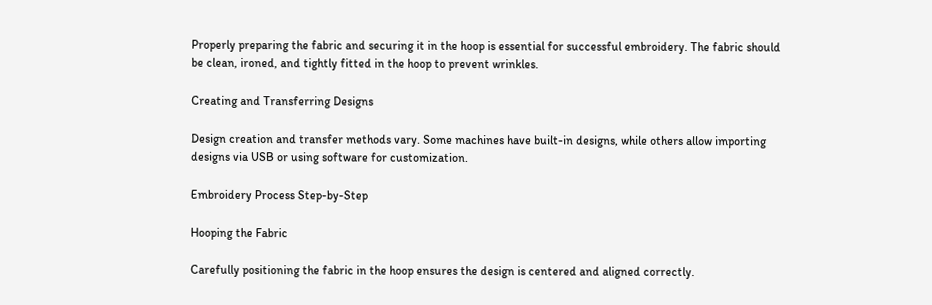Properly preparing the fabric and securing it in the hoop is essential for successful embroidery. The fabric should be clean, ironed, and tightly fitted in the hoop to prevent wrinkles.

Creating and Transferring Designs

Design creation and transfer methods vary. Some machines have built-in designs, while others allow importing designs via USB or using software for customization.

Embroidery Process Step-by-Step

Hooping the Fabric

Carefully positioning the fabric in the hoop ensures the design is centered and aligned correctly.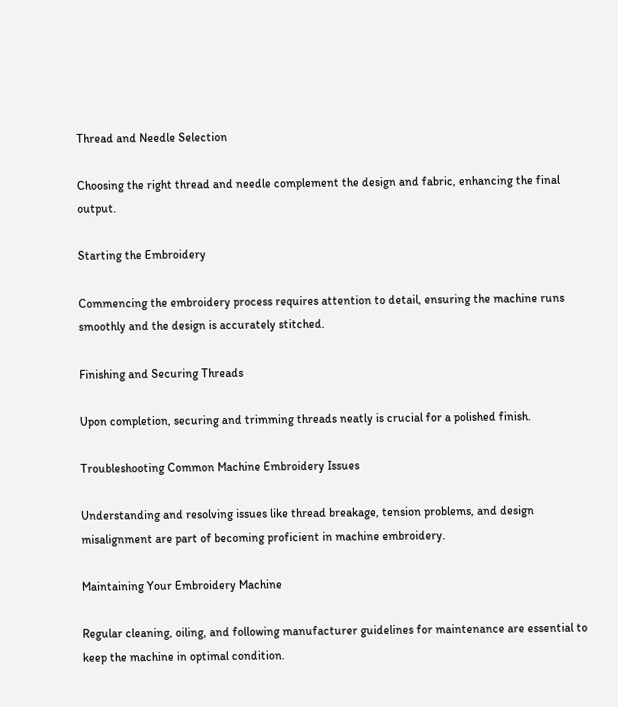Thread and Needle Selection

Choosing the right thread and needle complement the design and fabric, enhancing the final output.

Starting the Embroidery

Commencing the embroidery process requires attention to detail, ensuring the machine runs smoothly and the design is accurately stitched.

Finishing and Securing Threads

Upon completion, securing and trimming threads neatly is crucial for a polished finish.

Troubleshooting Common Machine Embroidery Issues

Understanding and resolving issues like thread breakage, tension problems, and design misalignment are part of becoming proficient in machine embroidery.

Maintaining Your Embroidery Machine

Regular cleaning, oiling, and following manufacturer guidelines for maintenance are essential to keep the machine in optimal condition.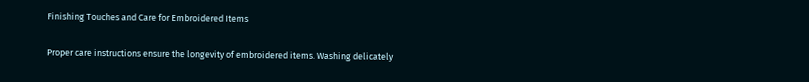Finishing Touches and Care for Embroidered Items

Proper care instructions ensure the longevity of embroidered items. Washing delicately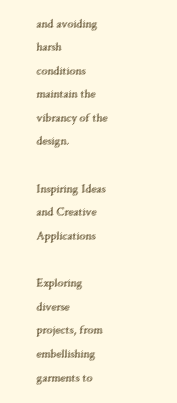and avoiding harsh conditions maintain the vibrancy of the design.

Inspiring Ideas and Creative Applications

Exploring diverse projects, from embellishing garments to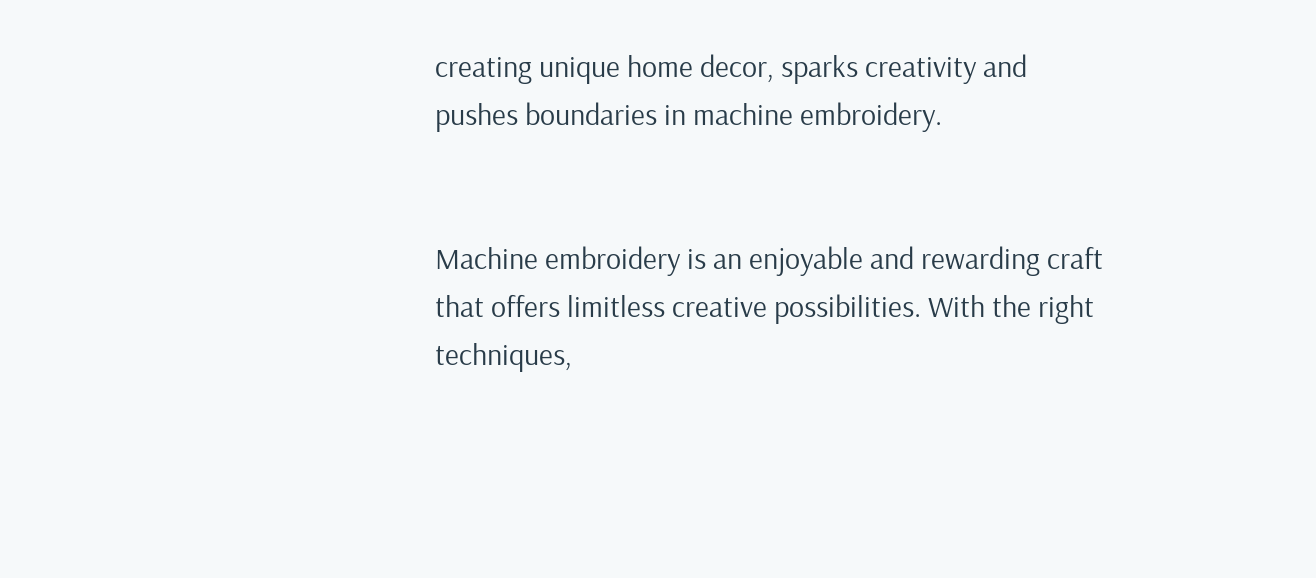creating unique home decor, sparks creativity and pushes boundaries in machine embroidery.


Machine embroidery is an enjoyable and rewarding craft that offers limitless creative possibilities. With the right techniques,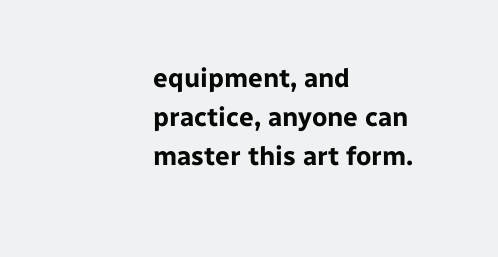equipment, and practice, anyone can master this art form.